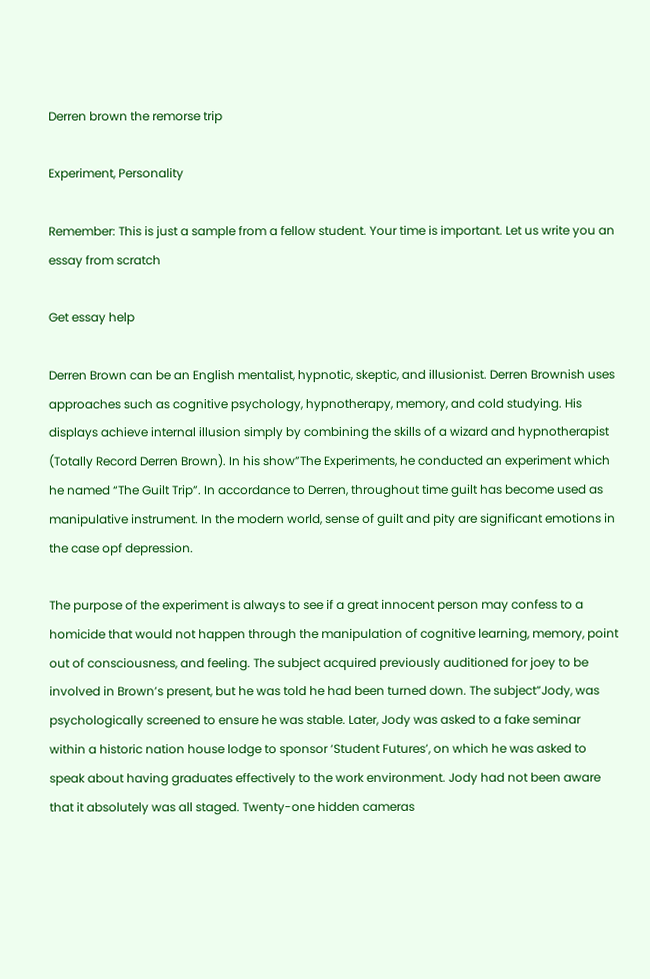Derren brown the remorse trip

Experiment, Personality

Remember: This is just a sample from a fellow student. Your time is important. Let us write you an essay from scratch

Get essay help

Derren Brown can be an English mentalist, hypnotic, skeptic, and illusionist. Derren Brownish uses approaches such as cognitive psychology, hypnotherapy, memory, and cold studying. His displays achieve internal illusion simply by combining the skills of a wizard and hypnotherapist (Totally Record Derren Brown). In his show”The Experiments, he conducted an experiment which he named “The Guilt Trip”. In accordance to Derren, throughout time guilt has become used as manipulative instrument. In the modern world, sense of guilt and pity are significant emotions in the case opf depression.

The purpose of the experiment is always to see if a great innocent person may confess to a homicide that would not happen through the manipulation of cognitive learning, memory, point out of consciousness, and feeling. The subject acquired previously auditioned for joey to be involved in Brown’s present, but he was told he had been turned down. The subject”Jody, was psychologically screened to ensure he was stable. Later, Jody was asked to a fake seminar within a historic nation house lodge to sponsor ‘Student Futures’, on which he was asked to speak about having graduates effectively to the work environment. Jody had not been aware that it absolutely was all staged. Twenty-one hidden cameras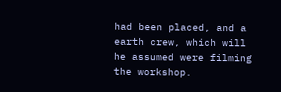had been placed, and a earth crew, which will he assumed were filming the workshop.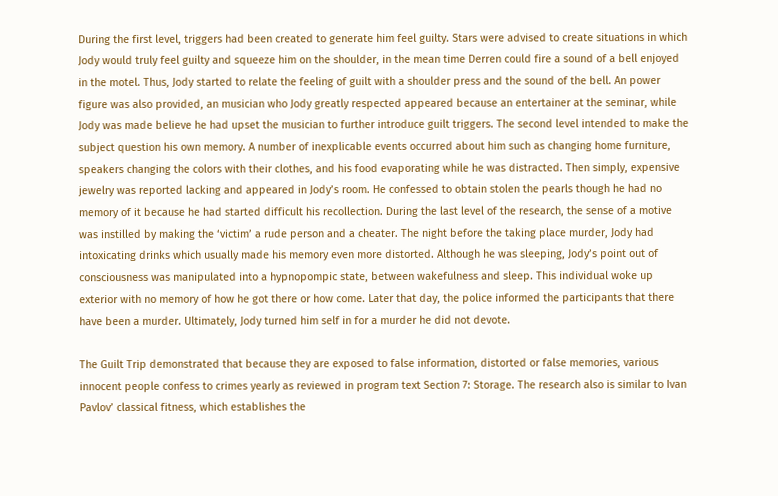During the first level, triggers had been created to generate him feel guilty. Stars were advised to create situations in which Jody would truly feel guilty and squeeze him on the shoulder, in the mean time Derren could fire a sound of a bell enjoyed in the motel. Thus, Jody started to relate the feeling of guilt with a shoulder press and the sound of the bell. An power figure was also provided, an musician who Jody greatly respected appeared because an entertainer at the seminar, while Jody was made believe he had upset the musician to further introduce guilt triggers. The second level intended to make the subject question his own memory. A number of inexplicable events occurred about him such as changing home furniture, speakers changing the colors with their clothes, and his food evaporating while he was distracted. Then simply, expensive jewelry was reported lacking and appeared in Jody’s room. He confessed to obtain stolen the pearls though he had no memory of it because he had started difficult his recollection. During the last level of the research, the sense of a motive was instilled by making the ‘victim’ a rude person and a cheater. The night before the taking place murder, Jody had intoxicating drinks which usually made his memory even more distorted. Although he was sleeping, Jody’s point out of consciousness was manipulated into a hypnopompic state, between wakefulness and sleep. This individual woke up exterior with no memory of how he got there or how come. Later that day, the police informed the participants that there have been a murder. Ultimately, Jody turned him self in for a murder he did not devote.

The Guilt Trip demonstrated that because they are exposed to false information, distorted or false memories, various innocent people confess to crimes yearly as reviewed in program text Section 7: Storage. The research also is similar to Ivan Pavlov’ classical fitness, which establishes the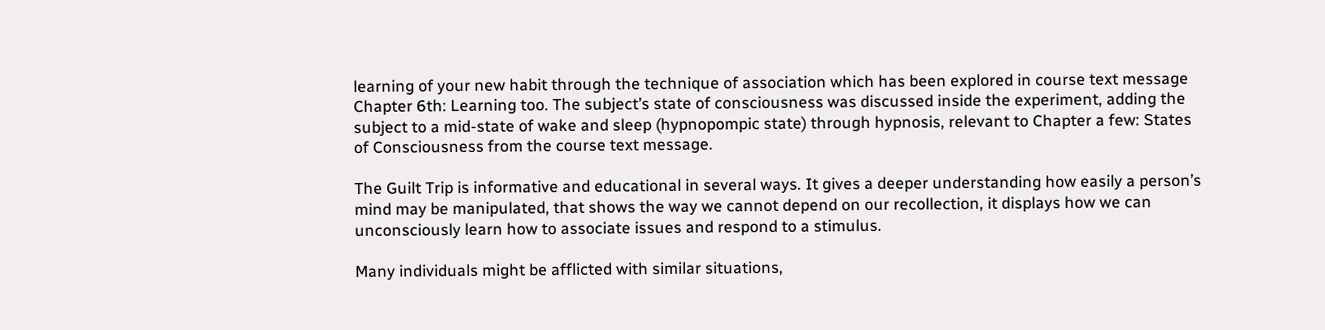learning of your new habit through the technique of association which has been explored in course text message Chapter 6th: Learning too. The subject’s state of consciousness was discussed inside the experiment, adding the subject to a mid-state of wake and sleep (hypnopompic state) through hypnosis, relevant to Chapter a few: States of Consciousness from the course text message.

The Guilt Trip is informative and educational in several ways. It gives a deeper understanding how easily a person’s mind may be manipulated, that shows the way we cannot depend on our recollection, it displays how we can unconsciously learn how to associate issues and respond to a stimulus.

Many individuals might be afflicted with similar situations,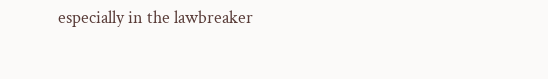especially in the lawbreaker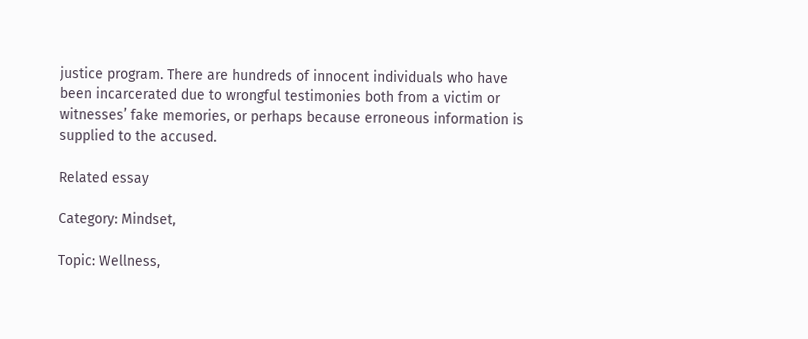justice program. There are hundreds of innocent individuals who have been incarcerated due to wrongful testimonies both from a victim or witnesses’ fake memories, or perhaps because erroneous information is supplied to the accused.

Related essay

Category: Mindset,

Topic: Wellness,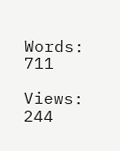Words: 711

Views: 244